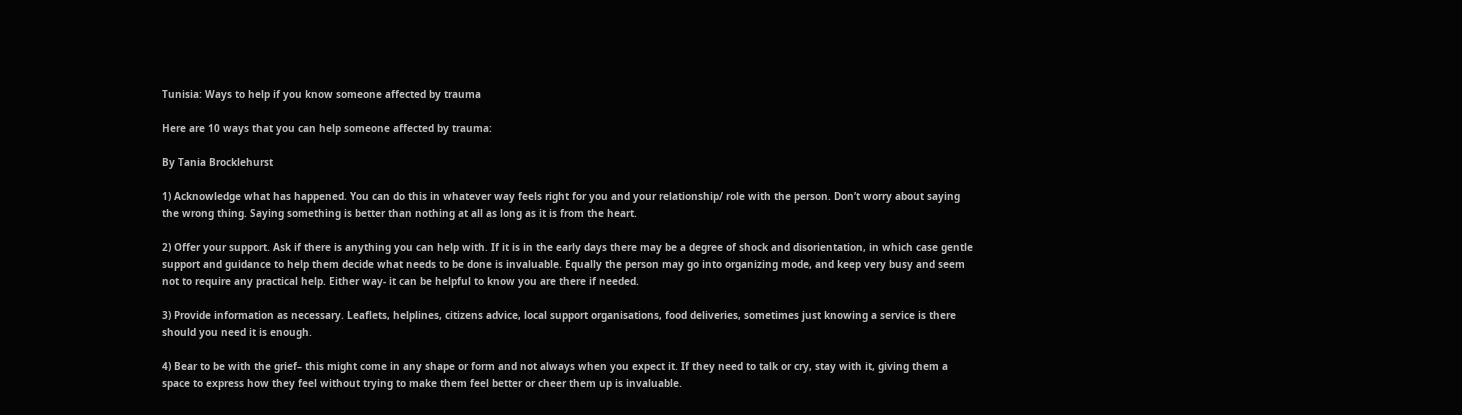Tunisia: Ways to help if you know someone affected by trauma

Here are 10 ways that you can help someone affected by trauma:

By Tania Brocklehurst

1) Acknowledge what has happened. You can do this in whatever way feels right for you and your relationship/ role with the person. Don’t worry about saying the wrong thing. Saying something is better than nothing at all as long as it is from the heart.

2) Offer your support. Ask if there is anything you can help with. If it is in the early days there may be a degree of shock and disorientation, in which case gentle support and guidance to help them decide what needs to be done is invaluable. Equally the person may go into organizing mode, and keep very busy and seem not to require any practical help. Either way- it can be helpful to know you are there if needed.

3) Provide information as necessary. Leaflets, helplines, citizens advice, local support organisations, food deliveries, sometimes just knowing a service is there should you need it is enough.

4) Bear to be with the grief– this might come in any shape or form and not always when you expect it. If they need to talk or cry, stay with it, giving them a space to express how they feel without trying to make them feel better or cheer them up is invaluable.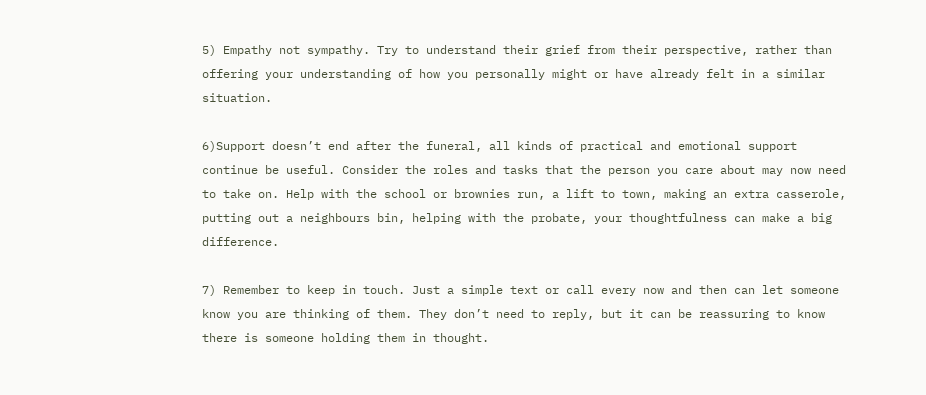5) Empathy not sympathy. Try to understand their grief from their perspective, rather than offering your understanding of how you personally might or have already felt in a similar situation.

6)Support doesn’t end after the funeral, all kinds of practical and emotional support continue be useful. Consider the roles and tasks that the person you care about may now need to take on. Help with the school or brownies run, a lift to town, making an extra casserole, putting out a neighbours bin, helping with the probate, your thoughtfulness can make a big difference.

7) Remember to keep in touch. Just a simple text or call every now and then can let someone know you are thinking of them. They don’t need to reply, but it can be reassuring to know there is someone holding them in thought.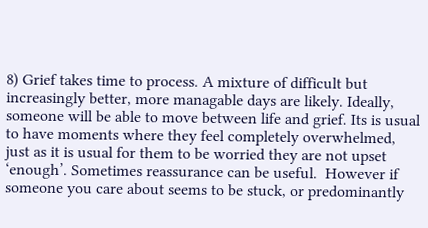8) Grief takes time to process. A mixture of difficult but increasingly better, more managable days are likely. Ideally, someone will be able to move between life and grief. Its is usual to have moments where they feel completely overwhelmed, just as it is usual for them to be worried they are not upset ‘enough’. Sometimes reassurance can be useful.  However if someone you care about seems to be stuck, or predominantly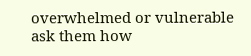overwhelmed or vulnerable ask them how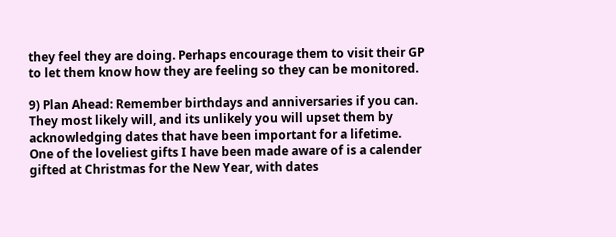they feel they are doing. Perhaps encourage them to visit their GP to let them know how they are feeling so they can be monitored.

9) Plan Ahead: Remember birthdays and anniversaries if you can. They most likely will, and its unlikely you will upset them by acknowledging dates that have been important for a lifetime. One of the loveliest gifts I have been made aware of is a calender gifted at Christmas for the New Year, with dates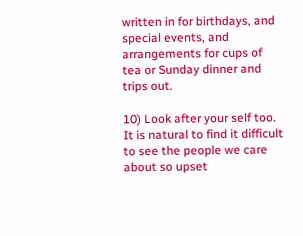written in for birthdays, and special events, and arrangements for cups of tea or Sunday dinner and trips out.

10) Look after your self too. It is natural to find it difficult to see the people we care about so upset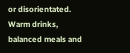or disorientated. Warm drinks, balanced meals and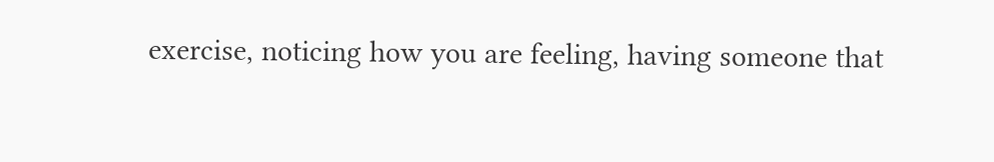exercise, noticing how you are feeling, having someone that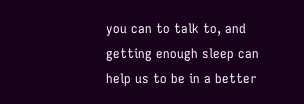you can to talk to, and getting enough sleep can help us to be in a better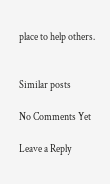place to help others.


Similar posts

No Comments Yet

Leave a Reply